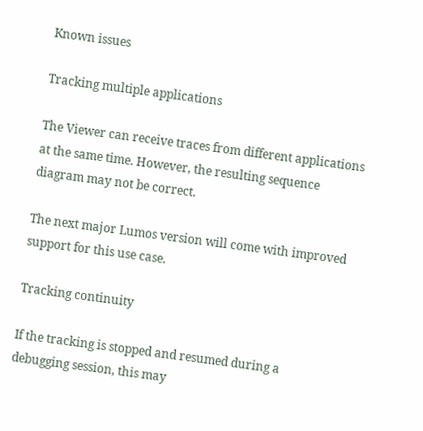Known issues

Tracking multiple applications

The Viewer can receive traces from different applications at the same time. However, the resulting sequence diagram may not be correct.

The next major Lumos version will come with improved support for this use case.

Tracking continuity

If the tracking is stopped and resumed during a debugging session, this may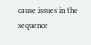cause issues in the sequence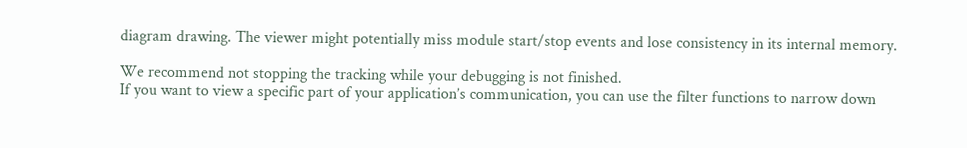diagram drawing. The viewer might potentially miss module start/stop events and lose consistency in its internal memory.

We recommend not stopping the tracking while your debugging is not finished.
If you want to view a specific part of your application’s communication, you can use the filter functions to narrow down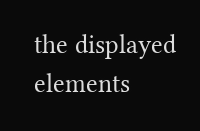the displayed elements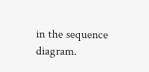in the sequence diagram.